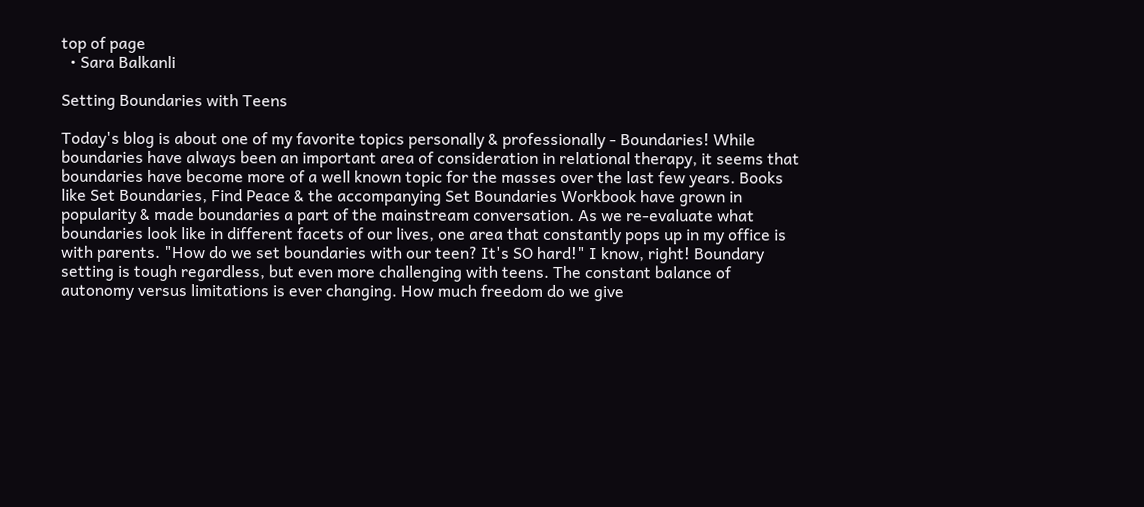top of page
  • Sara Balkanli

Setting Boundaries with Teens

Today's blog is about one of my favorite topics personally & professionally - Boundaries! While boundaries have always been an important area of consideration in relational therapy, it seems that boundaries have become more of a well known topic for the masses over the last few years. Books like Set Boundaries, Find Peace & the accompanying Set Boundaries Workbook have grown in popularity & made boundaries a part of the mainstream conversation. As we re-evaluate what boundaries look like in different facets of our lives, one area that constantly pops up in my office is with parents. "How do we set boundaries with our teen? It's SO hard!" I know, right! Boundary setting is tough regardless, but even more challenging with teens. The constant balance of autonomy versus limitations is ever changing. How much freedom do we give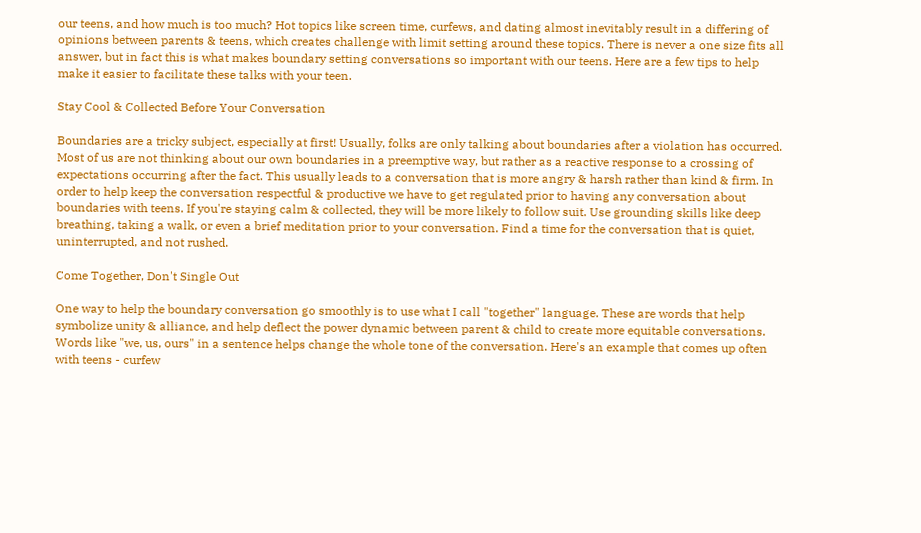our teens, and how much is too much? Hot topics like screen time, curfews, and dating almost inevitably result in a differing of opinions between parents & teens, which creates challenge with limit setting around these topics. There is never a one size fits all answer, but in fact this is what makes boundary setting conversations so important with our teens. Here are a few tips to help make it easier to facilitate these talks with your teen.

Stay Cool & Collected Before Your Conversation

Boundaries are a tricky subject, especially at first! Usually, folks are only talking about boundaries after a violation has occurred. Most of us are not thinking about our own boundaries in a preemptive way, but rather as a reactive response to a crossing of expectations occurring after the fact. This usually leads to a conversation that is more angry & harsh rather than kind & firm. In order to help keep the conversation respectful & productive we have to get regulated prior to having any conversation about boundaries with teens. If you're staying calm & collected, they will be more likely to follow suit. Use grounding skills like deep breathing, taking a walk, or even a brief meditation prior to your conversation. Find a time for the conversation that is quiet, uninterrupted, and not rushed.

Come Together, Don't Single Out

One way to help the boundary conversation go smoothly is to use what I call "together" language. These are words that help symbolize unity & alliance, and help deflect the power dynamic between parent & child to create more equitable conversations. Words like "we, us, ours" in a sentence helps change the whole tone of the conversation. Here's an example that comes up often with teens - curfew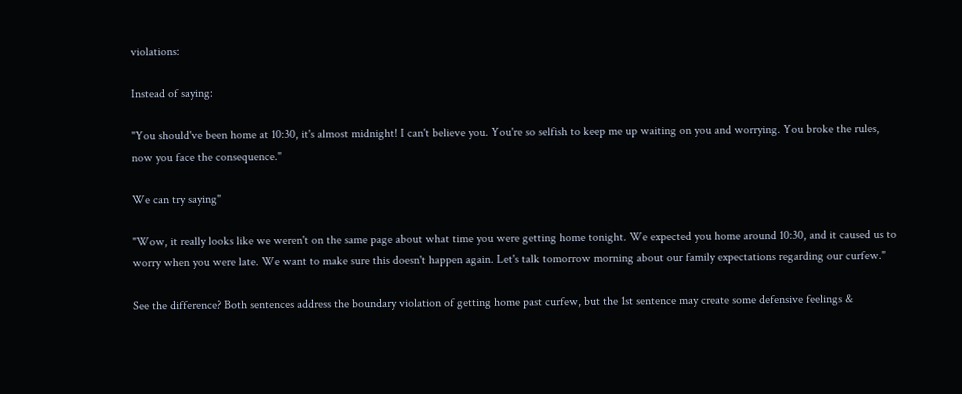violations:

Instead of saying:

"You should've been home at 10:30, it's almost midnight! I can't believe you. You're so selfish to keep me up waiting on you and worrying. You broke the rules, now you face the consequence."

We can try saying"

"Wow, it really looks like we weren't on the same page about what time you were getting home tonight. We expected you home around 10:30, and it caused us to worry when you were late. We want to make sure this doesn't happen again. Let's talk tomorrow morning about our family expectations regarding our curfew."

See the difference? Both sentences address the boundary violation of getting home past curfew, but the 1st sentence may create some defensive feelings &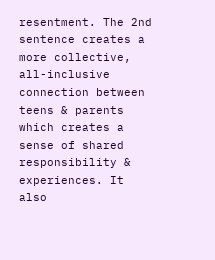resentment. The 2nd sentence creates a more collective, all-inclusive connection between teens & parents which creates a sense of shared responsibility & experiences. It also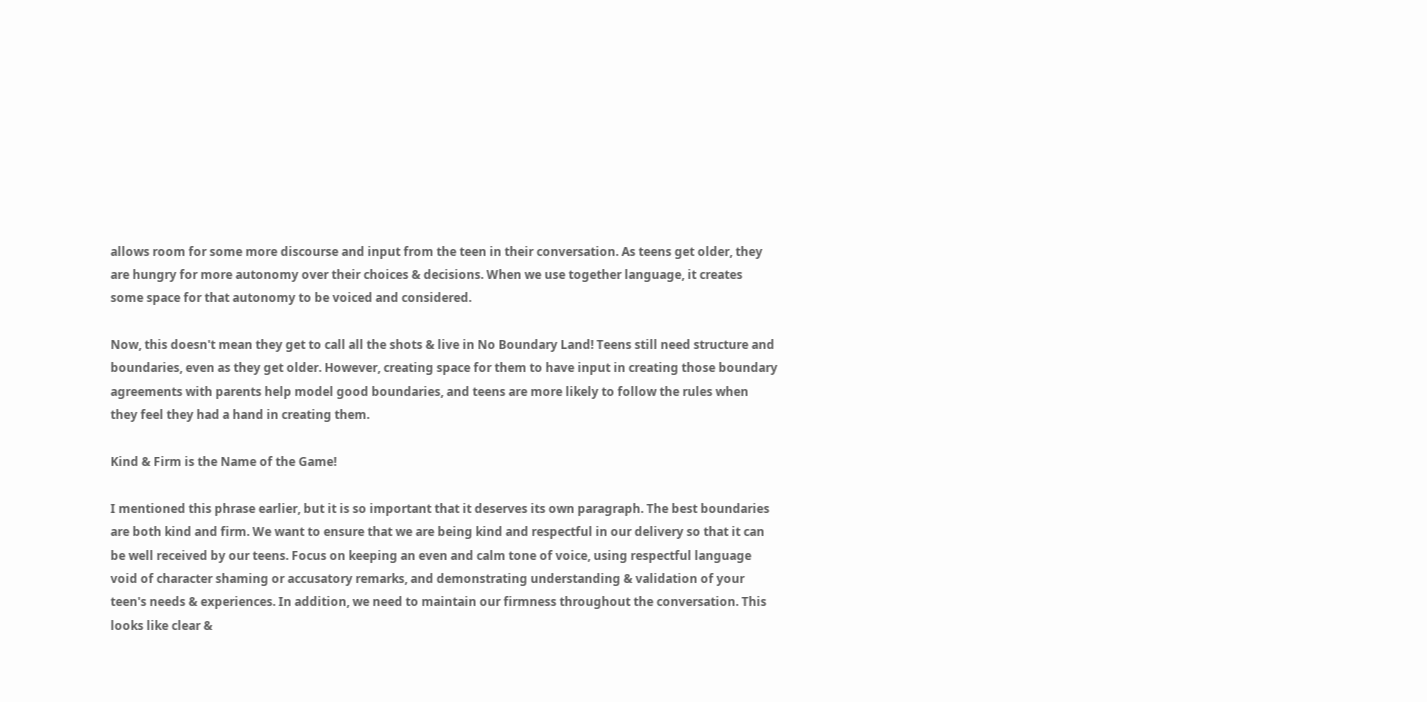allows room for some more discourse and input from the teen in their conversation. As teens get older, they are hungry for more autonomy over their choices & decisions. When we use together language, it creates some space for that autonomy to be voiced and considered.

Now, this doesn't mean they get to call all the shots & live in No Boundary Land! Teens still need structure and boundaries, even as they get older. However, creating space for them to have input in creating those boundary agreements with parents help model good boundaries, and teens are more likely to follow the rules when they feel they had a hand in creating them.

Kind & Firm is the Name of the Game!

I mentioned this phrase earlier, but it is so important that it deserves its own paragraph. The best boundaries are both kind and firm. We want to ensure that we are being kind and respectful in our delivery so that it can be well received by our teens. Focus on keeping an even and calm tone of voice, using respectful language void of character shaming or accusatory remarks, and demonstrating understanding & validation of your teen's needs & experiences. In addition, we need to maintain our firmness throughout the conversation. This looks like clear &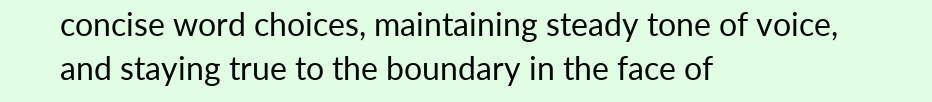concise word choices, maintaining steady tone of voice, and staying true to the boundary in the face of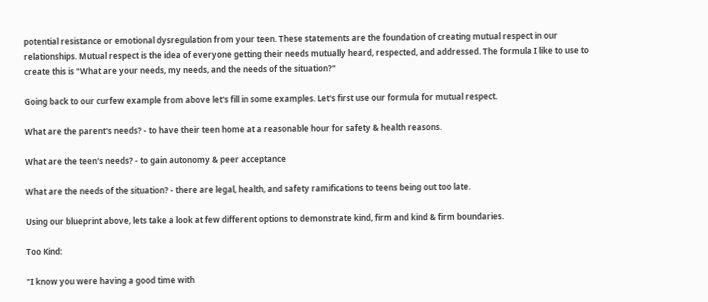potential resistance or emotional dysregulation from your teen. These statements are the foundation of creating mutual respect in our relationships. Mutual respect is the idea of everyone getting their needs mutually heard, respected, and addressed. The formula I like to use to create this is "What are your needs, my needs, and the needs of the situation?"

Going back to our curfew example from above let's fill in some examples. Let's first use our formula for mutual respect.

What are the parent's needs? - to have their teen home at a reasonable hour for safety & health reasons.

What are the teen's needs? - to gain autonomy & peer acceptance

What are the needs of the situation? - there are legal, health, and safety ramifications to teens being out too late.

Using our blueprint above, lets take a look at few different options to demonstrate kind, firm and kind & firm boundaries.

Too Kind:

"I know you were having a good time with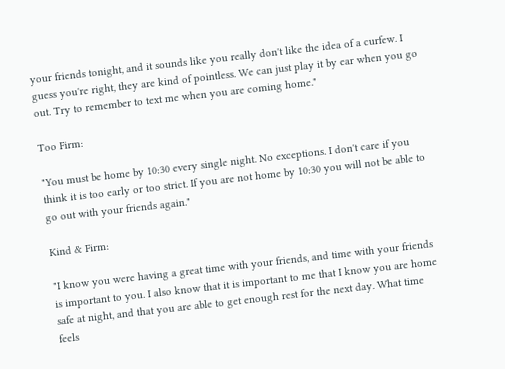your friends tonight, and it sounds like you really don't like the idea of a curfew. I guess you're right, they are kind of pointless. We can just play it by ear when you go out. Try to remember to text me when you are coming home."

Too Firm:

"You must be home by 10:30 every single night. No exceptions. I don't care if you think it is too early or too strict. If you are not home by 10:30 you will not be able to go out with your friends again."

Kind & Firm:

"I know you were having a great time with your friends, and time with your friends is important to you. I also know that it is important to me that I know you are home safe at night, and that you are able to get enough rest for the next day. What time feels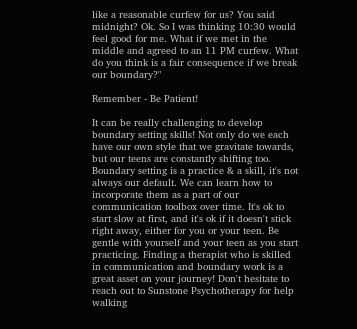like a reasonable curfew for us? You said midnight? Ok. So I was thinking 10:30 would feel good for me. What if we met in the middle and agreed to an 11 PM curfew. What do you think is a fair consequence if we break our boundary?"

Remember - Be Patient!

It can be really challenging to develop boundary setting skills! Not only do we each have our own style that we gravitate towards, but our teens are constantly shifting too. Boundary setting is a practice & a skill, it's not always our default. We can learn how to incorporate them as a part of our communication toolbox over time. It's ok to start slow at first, and it's ok if it doesn't stick right away, either for you or your teen. Be gentle with yourself and your teen as you start practicing. Finding a therapist who is skilled in communication and boundary work is a great asset on your journey! Don't hesitate to reach out to Sunstone Psychotherapy for help walking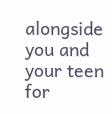alongside you and your teen for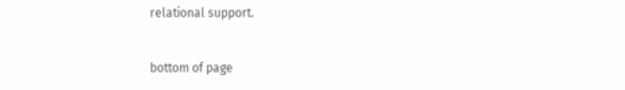relational support.


bottom of page